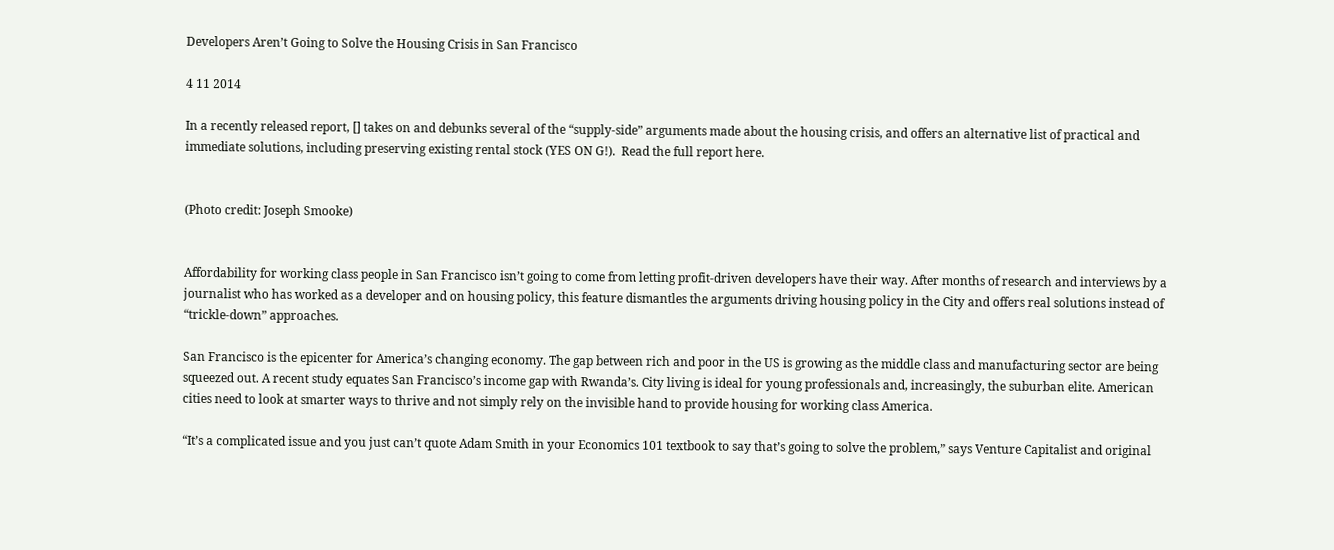Developers Aren’t Going to Solve the Housing Crisis in San Francisco

4 11 2014

In a recently released report, [] takes on and debunks several of the “supply-side” arguments made about the housing crisis, and offers an alternative list of practical and immediate solutions, including preserving existing rental stock (YES ON G!).  Read the full report here.


(Photo credit: Joseph Smooke)


Affordability for working class people in San Francisco isn’t going to come from letting profit-driven developers have their way. After months of research and interviews by a journalist who has worked as a developer and on housing policy, this feature dismantles the arguments driving housing policy in the City and offers real solutions instead of “trickle-down” approaches.

San Francisco is the epicenter for America’s changing economy. The gap between rich and poor in the US is growing as the middle class and manufacturing sector are being squeezed out. A recent study equates San Francisco’s income gap with Rwanda’s. City living is ideal for young professionals and, increasingly, the suburban elite. American cities need to look at smarter ways to thrive and not simply rely on the invisible hand to provide housing for working class America.

“It’s a complicated issue and you just can’t quote Adam Smith in your Economics 101 textbook to say that’s going to solve the problem,” says Venture Capitalist and original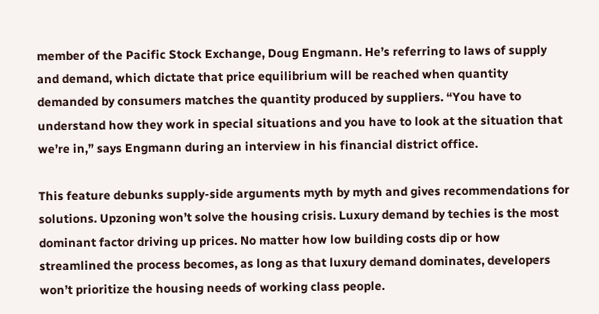member of the Pacific Stock Exchange, Doug Engmann. He’s referring to laws of supply and demand, which dictate that price equilibrium will be reached when quantity demanded by consumers matches the quantity produced by suppliers. “You have to understand how they work in special situations and you have to look at the situation that we’re in,” says Engmann during an interview in his financial district office.

This feature debunks supply-side arguments myth by myth and gives recommendations for solutions. Upzoning won’t solve the housing crisis. Luxury demand by techies is the most dominant factor driving up prices. No matter how low building costs dip or how streamlined the process becomes, as long as that luxury demand dominates, developers won’t prioritize the housing needs of working class people.